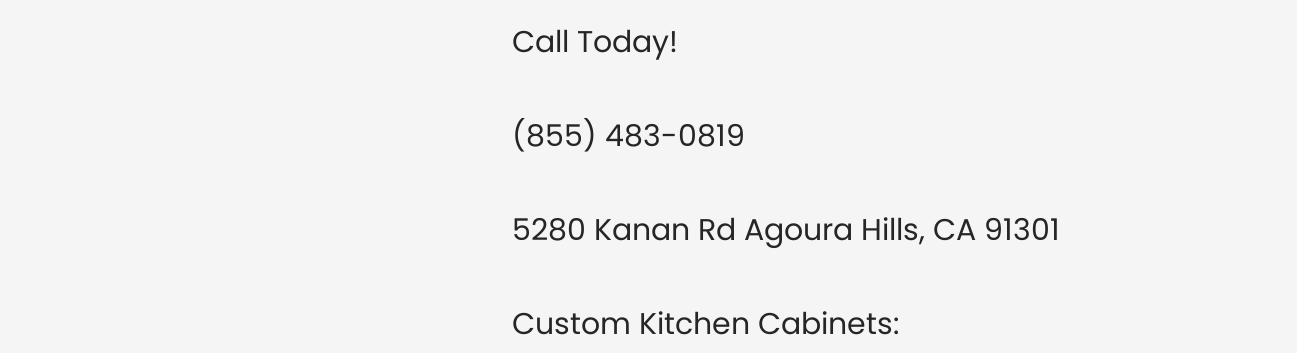Call Today!

(855) 483-0819

5280 Kanan Rd Agoura Hills, CA 91301

Custom Kitchen Cabinets: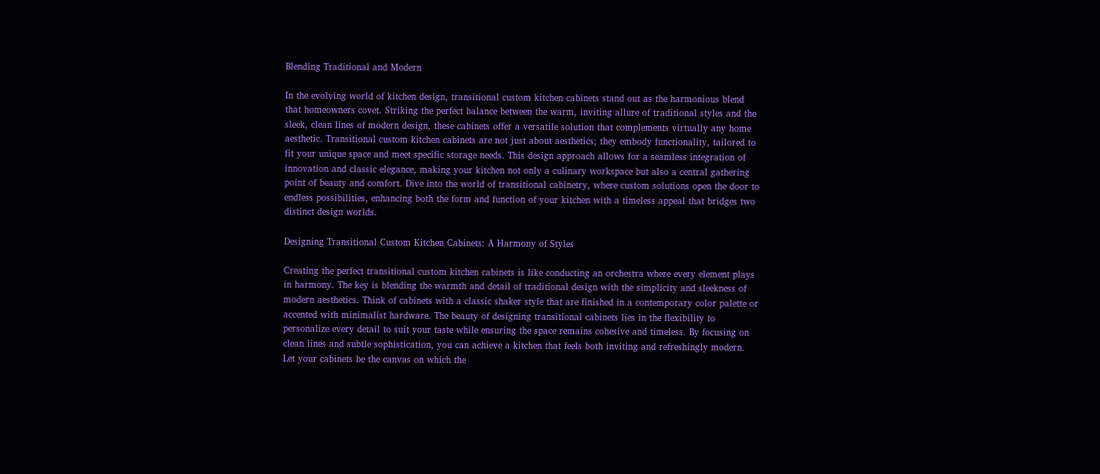Blending Traditional and Modern

In the evolving world of kitchen design, transitional custom kitchen cabinets stand out as the harmonious blend that homeowners covet. Striking the perfect balance between the warm, inviting allure of traditional styles and the sleek, clean lines of modern design, these cabinets offer a versatile solution that complements virtually any home aesthetic. Transitional custom kitchen cabinets are not just about aesthetics; they embody functionality, tailored to fit your unique space and meet specific storage needs. This design approach allows for a seamless integration of innovation and classic elegance, making your kitchen not only a culinary workspace but also a central gathering point of beauty and comfort. Dive into the world of transitional cabinetry, where custom solutions open the door to endless possibilities, enhancing both the form and function of your kitchen with a timeless appeal that bridges two distinct design worlds.

Designing Transitional Custom Kitchen Cabinets: A Harmony of Styles

Creating the perfect transitional custom kitchen cabinets is like conducting an orchestra where every element plays in harmony. The key is blending the warmth and detail of traditional design with the simplicity and sleekness of modern aesthetics. Think of cabinets with a classic shaker style that are finished in a contemporary color palette or accented with minimalist hardware. The beauty of designing transitional cabinets lies in the flexibility to personalize every detail to suit your taste while ensuring the space remains cohesive and timeless. By focusing on clean lines and subtle sophistication, you can achieve a kitchen that feels both inviting and refreshingly modern. Let your cabinets be the canvas on which the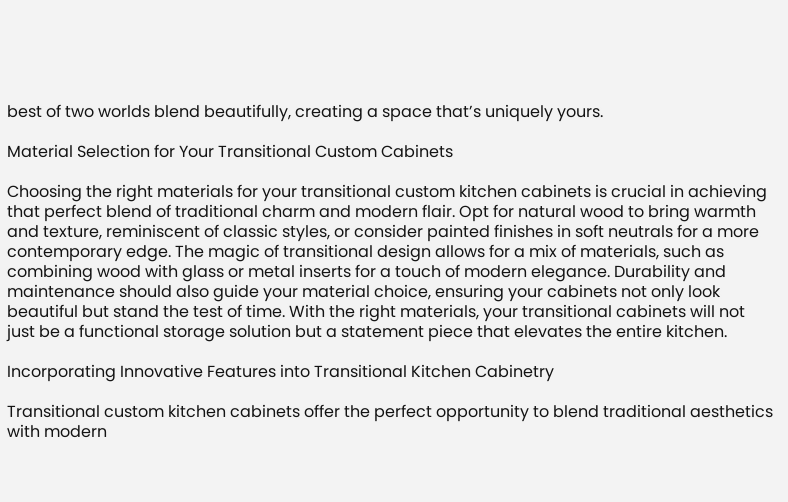best of two worlds blend beautifully, creating a space that’s uniquely yours.

Material Selection for Your Transitional Custom Cabinets

Choosing the right materials for your transitional custom kitchen cabinets is crucial in achieving that perfect blend of traditional charm and modern flair. Opt for natural wood to bring warmth and texture, reminiscent of classic styles, or consider painted finishes in soft neutrals for a more contemporary edge. The magic of transitional design allows for a mix of materials, such as combining wood with glass or metal inserts for a touch of modern elegance. Durability and maintenance should also guide your material choice, ensuring your cabinets not only look beautiful but stand the test of time. With the right materials, your transitional cabinets will not just be a functional storage solution but a statement piece that elevates the entire kitchen.

Incorporating Innovative Features into Transitional Kitchen Cabinetry

Transitional custom kitchen cabinets offer the perfect opportunity to blend traditional aesthetics with modern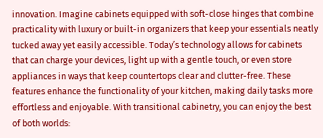innovation. Imagine cabinets equipped with soft-close hinges that combine practicality with luxury or built-in organizers that keep your essentials neatly tucked away yet easily accessible. Today’s technology allows for cabinets that can charge your devices, light up with a gentle touch, or even store appliances in ways that keep countertops clear and clutter-free. These features enhance the functionality of your kitchen, making daily tasks more effortless and enjoyable. With transitional cabinetry, you can enjoy the best of both worlds: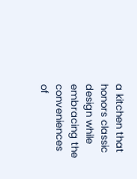a kitchen that honors classic design while embracing the conveniences of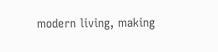modern living, making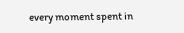every moment spent in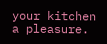your kitchen a pleasure.